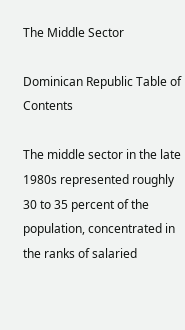The Middle Sector

Dominican Republic Table of Contents

The middle sector in the late 1980s represented roughly 30 to 35 percent of the population, concentrated in the ranks of salaried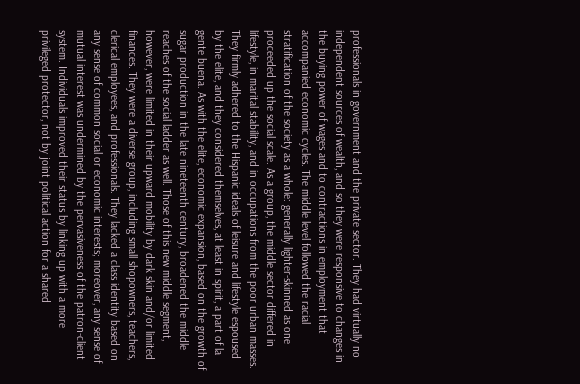professionals in government and the private sector. They had virtually no independent sources of wealth, and so they were responsive to changes in the buying power of wages and to contractions in employment that accompanied economic cycles. The middle level followed the racial stratification of the society as a whole: generally lighter-skinned as one proceeded up the social scale. As a group, the middle sector differed in lifestyle, in marital stability, and in occupations from the poor urban masses. They firmly adhered to the Hispanic ideals of leisure and lifestyle espoused by the elite, and they considered themselves, at least in spirit, a part of la gente buena. As with the elite, economic expansion, based on the growth of sugar production in the late nineteenth century, broadened the middle reaches of the social ladder as well. Those of this new middle segment, however, were limited in their upward mobility by dark skin and/or limited finances. They were a diverse group, including small shopowners, teachers, clerical employees, and professionals. They lacked a class identity based on any sense of common social or economic interests; moreover, any sense of mutual interest was undermined by the pervasiveness of the patron-client system. Individuals improved their status by linking up with a more privileged protector, not by joint political action for a shared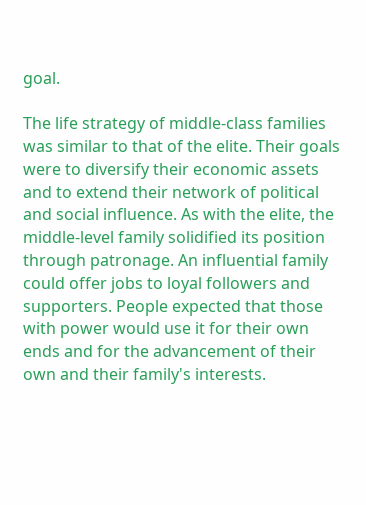goal.

The life strategy of middle-class families was similar to that of the elite. Their goals were to diversify their economic assets and to extend their network of political and social influence. As with the elite, the middle-level family solidified its position through patronage. An influential family could offer jobs to loyal followers and supporters. People expected that those with power would use it for their own ends and for the advancement of their own and their family's interests.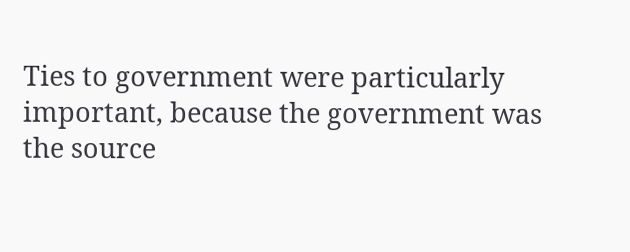Ties to government were particularly important, because the government was the source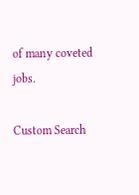of many coveted jobs.

Custom Search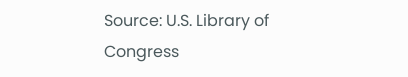Source: U.S. Library of Congress